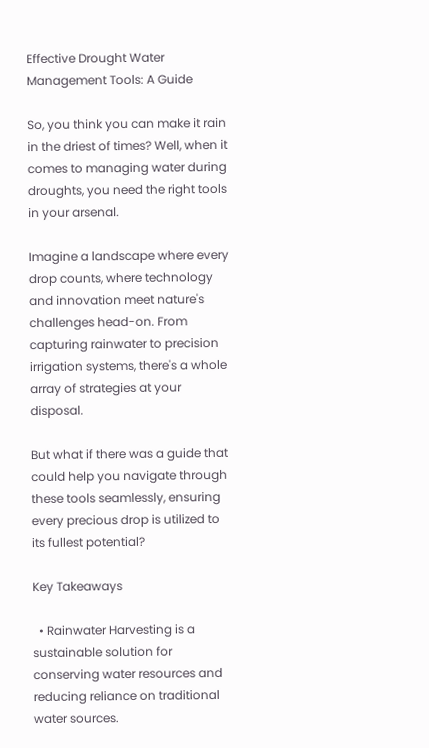Effective Drought Water Management Tools: A Guide

So, you think you can make it rain in the driest of times? Well, when it comes to managing water during droughts, you need the right tools in your arsenal.

Imagine a landscape where every drop counts, where technology and innovation meet nature's challenges head-on. From capturing rainwater to precision irrigation systems, there's a whole array of strategies at your disposal.

But what if there was a guide that could help you navigate through these tools seamlessly, ensuring every precious drop is utilized to its fullest potential?

Key Takeaways

  • Rainwater Harvesting is a sustainable solution for conserving water resources and reducing reliance on traditional water sources.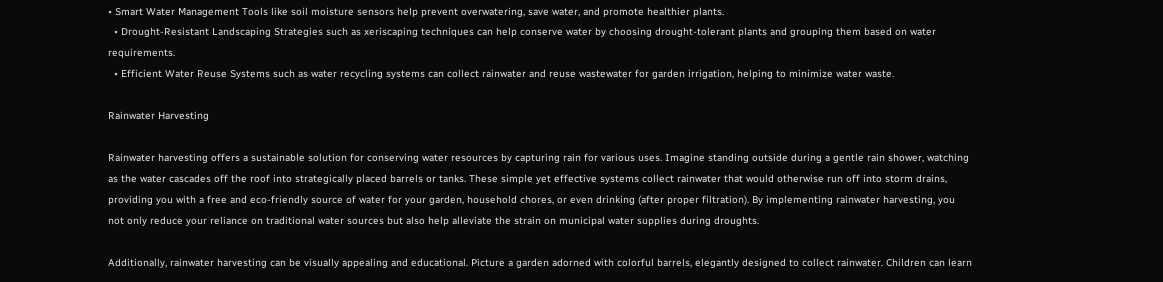• Smart Water Management Tools like soil moisture sensors help prevent overwatering, save water, and promote healthier plants.
  • Drought-Resistant Landscaping Strategies such as xeriscaping techniques can help conserve water by choosing drought-tolerant plants and grouping them based on water requirements.
  • Efficient Water Reuse Systems such as water recycling systems can collect rainwater and reuse wastewater for garden irrigation, helping to minimize water waste.

Rainwater Harvesting

Rainwater harvesting offers a sustainable solution for conserving water resources by capturing rain for various uses. Imagine standing outside during a gentle rain shower, watching as the water cascades off the roof into strategically placed barrels or tanks. These simple yet effective systems collect rainwater that would otherwise run off into storm drains, providing you with a free and eco-friendly source of water for your garden, household chores, or even drinking (after proper filtration). By implementing rainwater harvesting, you not only reduce your reliance on traditional water sources but also help alleviate the strain on municipal water supplies during droughts.

Additionally, rainwater harvesting can be visually appealing and educational. Picture a garden adorned with colorful barrels, elegantly designed to collect rainwater. Children can learn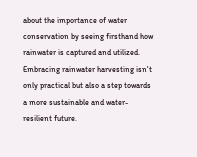about the importance of water conservation by seeing firsthand how rainwater is captured and utilized. Embracing rainwater harvesting isn't only practical but also a step towards a more sustainable and water-resilient future.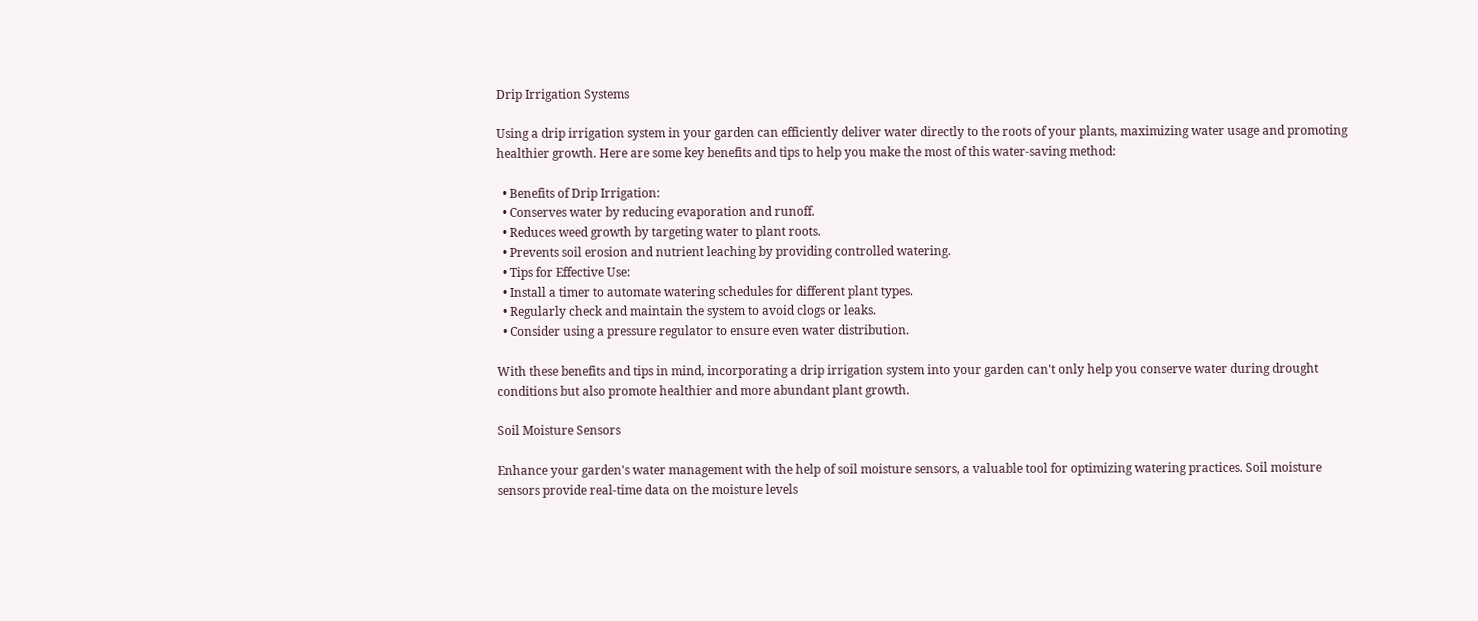Drip Irrigation Systems

Using a drip irrigation system in your garden can efficiently deliver water directly to the roots of your plants, maximizing water usage and promoting healthier growth. Here are some key benefits and tips to help you make the most of this water-saving method:

  • Benefits of Drip Irrigation:
  • Conserves water by reducing evaporation and runoff.
  • Reduces weed growth by targeting water to plant roots.
  • Prevents soil erosion and nutrient leaching by providing controlled watering.
  • Tips for Effective Use:
  • Install a timer to automate watering schedules for different plant types.
  • Regularly check and maintain the system to avoid clogs or leaks.
  • Consider using a pressure regulator to ensure even water distribution.

With these benefits and tips in mind, incorporating a drip irrigation system into your garden can't only help you conserve water during drought conditions but also promote healthier and more abundant plant growth.

Soil Moisture Sensors

Enhance your garden's water management with the help of soil moisture sensors, a valuable tool for optimizing watering practices. Soil moisture sensors provide real-time data on the moisture levels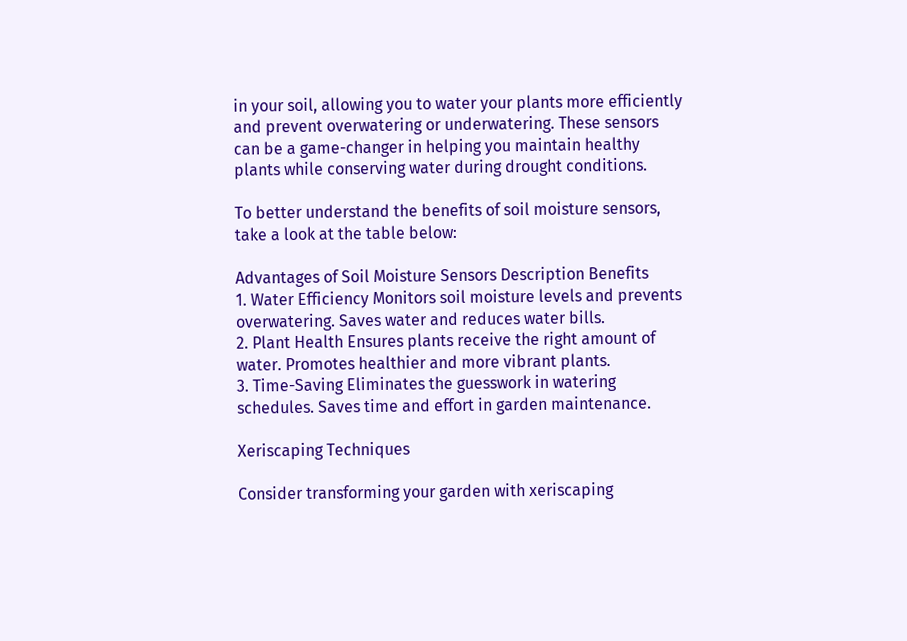in your soil, allowing you to water your plants more efficiently and prevent overwatering or underwatering. These sensors can be a game-changer in helping you maintain healthy plants while conserving water during drought conditions.

To better understand the benefits of soil moisture sensors, take a look at the table below:

Advantages of Soil Moisture Sensors Description Benefits
1. Water Efficiency Monitors soil moisture levels and prevents overwatering. Saves water and reduces water bills.
2. Plant Health Ensures plants receive the right amount of water. Promotes healthier and more vibrant plants.
3. Time-Saving Eliminates the guesswork in watering schedules. Saves time and effort in garden maintenance.

Xeriscaping Techniques

Consider transforming your garden with xeriscaping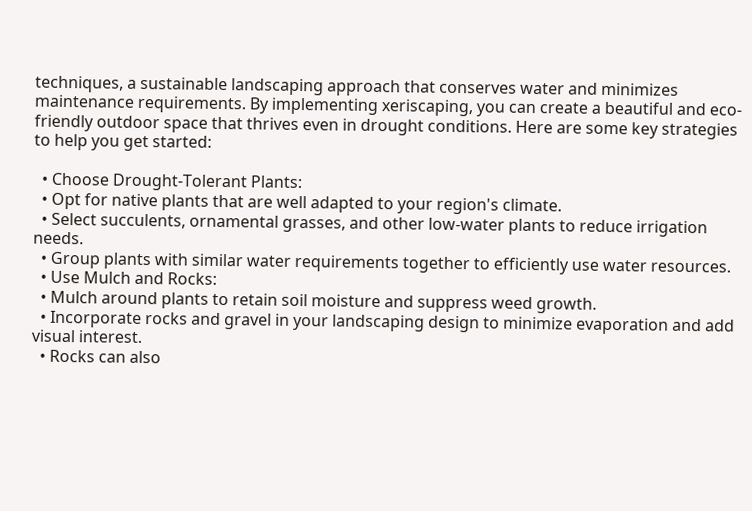techniques, a sustainable landscaping approach that conserves water and minimizes maintenance requirements. By implementing xeriscaping, you can create a beautiful and eco-friendly outdoor space that thrives even in drought conditions. Here are some key strategies to help you get started:

  • Choose Drought-Tolerant Plants:
  • Opt for native plants that are well adapted to your region's climate.
  • Select succulents, ornamental grasses, and other low-water plants to reduce irrigation needs.
  • Group plants with similar water requirements together to efficiently use water resources.
  • Use Mulch and Rocks:
  • Mulch around plants to retain soil moisture and suppress weed growth.
  • Incorporate rocks and gravel in your landscaping design to minimize evaporation and add visual interest.
  • Rocks can also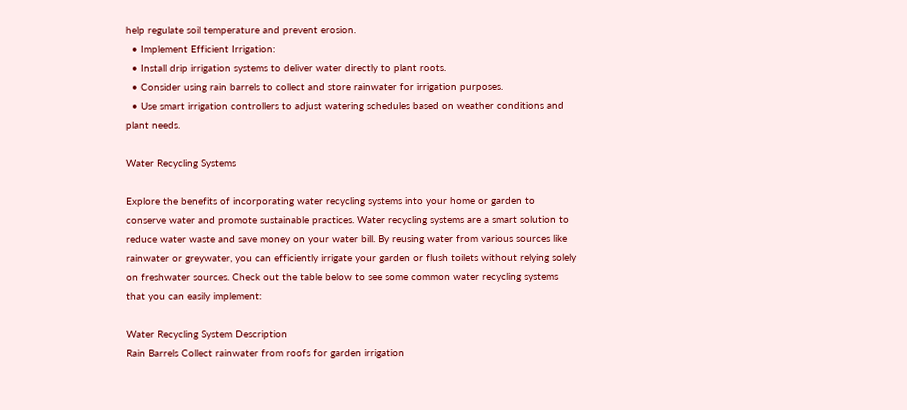help regulate soil temperature and prevent erosion.
  • Implement Efficient Irrigation:
  • Install drip irrigation systems to deliver water directly to plant roots.
  • Consider using rain barrels to collect and store rainwater for irrigation purposes.
  • Use smart irrigation controllers to adjust watering schedules based on weather conditions and plant needs.

Water Recycling Systems

Explore the benefits of incorporating water recycling systems into your home or garden to conserve water and promote sustainable practices. Water recycling systems are a smart solution to reduce water waste and save money on your water bill. By reusing water from various sources like rainwater or greywater, you can efficiently irrigate your garden or flush toilets without relying solely on freshwater sources. Check out the table below to see some common water recycling systems that you can easily implement:

Water Recycling System Description
Rain Barrels Collect rainwater from roofs for garden irrigation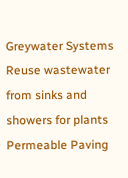Greywater Systems Reuse wastewater from sinks and showers for plants
Permeable Paving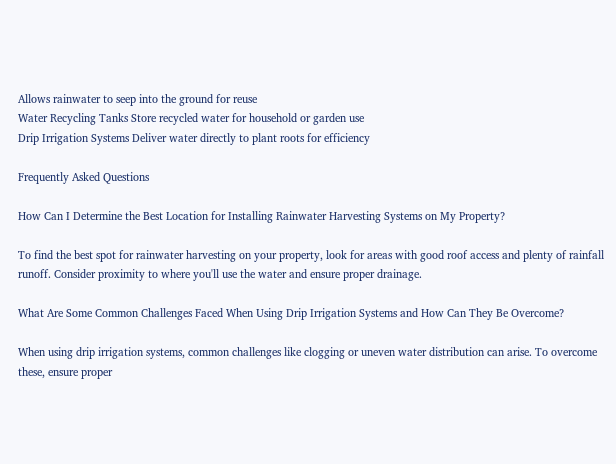Allows rainwater to seep into the ground for reuse
Water Recycling Tanks Store recycled water for household or garden use
Drip Irrigation Systems Deliver water directly to plant roots for efficiency

Frequently Asked Questions

How Can I Determine the Best Location for Installing Rainwater Harvesting Systems on My Property?

To find the best spot for rainwater harvesting on your property, look for areas with good roof access and plenty of rainfall runoff. Consider proximity to where you'll use the water and ensure proper drainage.

What Are Some Common Challenges Faced When Using Drip Irrigation Systems and How Can They Be Overcome?

When using drip irrigation systems, common challenges like clogging or uneven water distribution can arise. To overcome these, ensure proper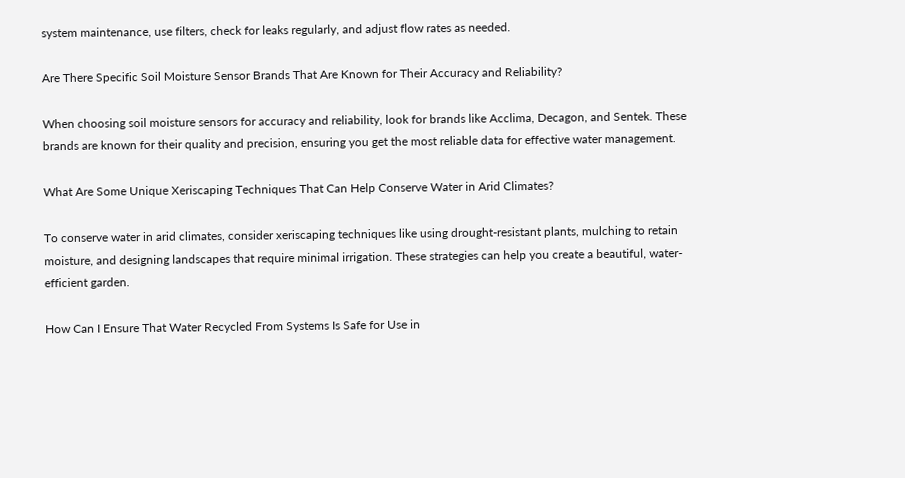system maintenance, use filters, check for leaks regularly, and adjust flow rates as needed.

Are There Specific Soil Moisture Sensor Brands That Are Known for Their Accuracy and Reliability?

When choosing soil moisture sensors for accuracy and reliability, look for brands like Acclima, Decagon, and Sentek. These brands are known for their quality and precision, ensuring you get the most reliable data for effective water management.

What Are Some Unique Xeriscaping Techniques That Can Help Conserve Water in Arid Climates?

To conserve water in arid climates, consider xeriscaping techniques like using drought-resistant plants, mulching to retain moisture, and designing landscapes that require minimal irrigation. These strategies can help you create a beautiful, water-efficient garden.

How Can I Ensure That Water Recycled From Systems Is Safe for Use in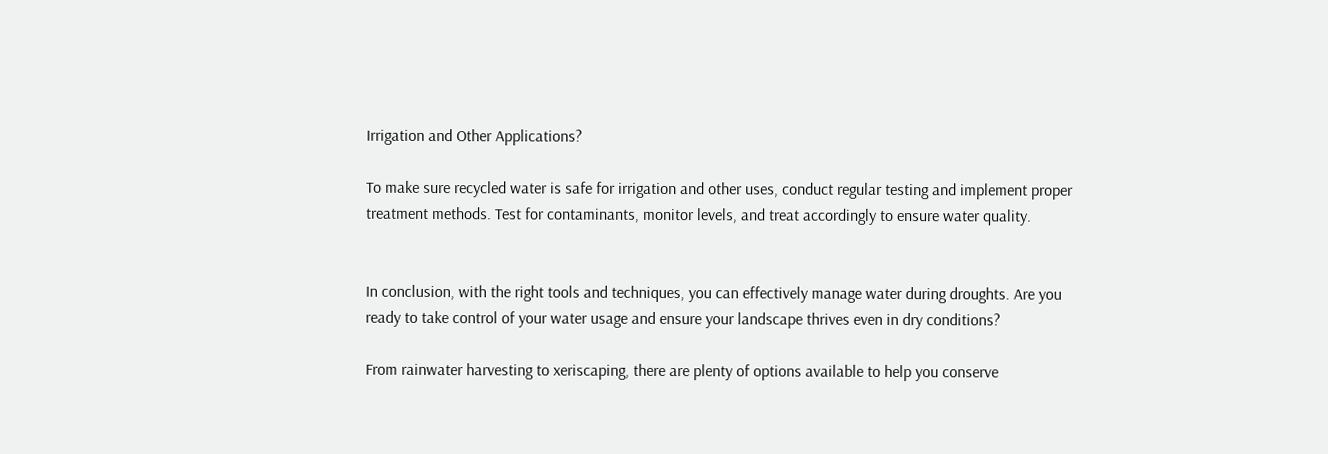Irrigation and Other Applications?

To make sure recycled water is safe for irrigation and other uses, conduct regular testing and implement proper treatment methods. Test for contaminants, monitor levels, and treat accordingly to ensure water quality.


In conclusion, with the right tools and techniques, you can effectively manage water during droughts. Are you ready to take control of your water usage and ensure your landscape thrives even in dry conditions?

From rainwater harvesting to xeriscaping, there are plenty of options available to help you conserve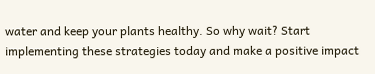water and keep your plants healthy. So why wait? Start implementing these strategies today and make a positive impact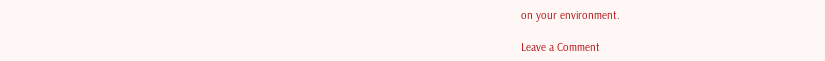on your environment.

Leave a Comment